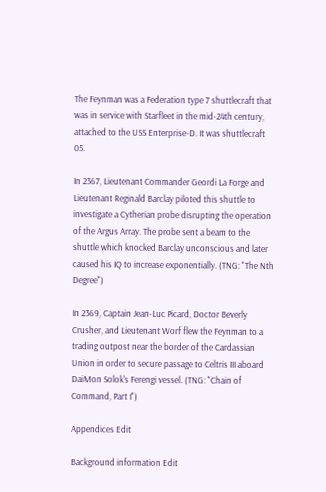The Feynman was a Federation type 7 shuttlecraft that was in service with Starfleet in the mid-24th century, attached to the USS Enterprise-D. It was shuttlecraft 05.

In 2367, Lieutenant Commander Geordi La Forge and Lieutenant Reginald Barclay piloted this shuttle to investigate a Cytherian probe disrupting the operation of the Argus Array. The probe sent a beam to the shuttle which knocked Barclay unconscious and later caused his IQ to increase exponentially. (TNG: "The Nth Degree")

In 2369, Captain Jean-Luc Picard, Doctor Beverly Crusher, and Lieutenant Worf flew the Feynman to a trading outpost near the border of the Cardassian Union in order to secure passage to Celtris III aboard DaiMon Solok's Ferengi vessel. (TNG: "Chain of Command, Part I")

Appendices Edit

Background information Edit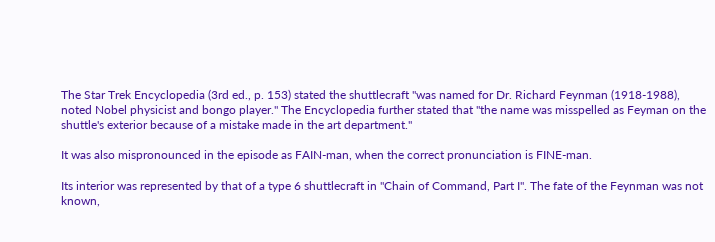The Star Trek Encyclopedia (3rd ed., p. 153) stated the shuttlecraft "was named for Dr. Richard Feynman (1918-1988), noted Nobel physicist and bongo player." The Encyclopedia further stated that "the name was misspelled as Feyman on the shuttle's exterior because of a mistake made in the art department."

It was also mispronounced in the episode as FAIN-man, when the correct pronunciation is FINE-man.

Its interior was represented by that of a type 6 shuttlecraft in "Chain of Command, Part I". The fate of the Feynman was not known,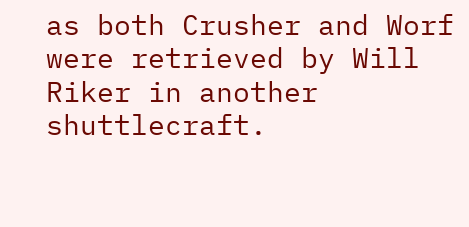as both Crusher and Worf were retrieved by Will Riker in another shuttlecraft.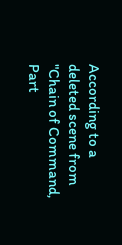According to a deleted scene from "Chain of Command, Part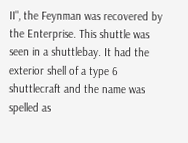II", the Feynman was recovered by the Enterprise. This shuttle was seen in a shuttlebay. It had the exterior shell of a type 6 shuttlecraft and the name was spelled as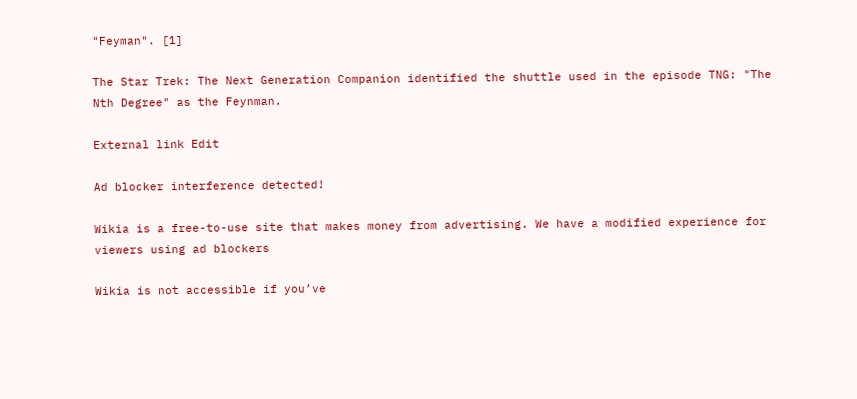"Feyman". [1]

The Star Trek: The Next Generation Companion identified the shuttle used in the episode TNG: "The Nth Degree" as the Feynman.

External link Edit

Ad blocker interference detected!

Wikia is a free-to-use site that makes money from advertising. We have a modified experience for viewers using ad blockers

Wikia is not accessible if you’ve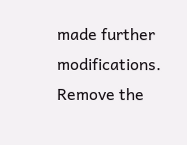made further modifications. Remove the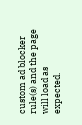custom ad blocker rule(s) and the page will load as expected.